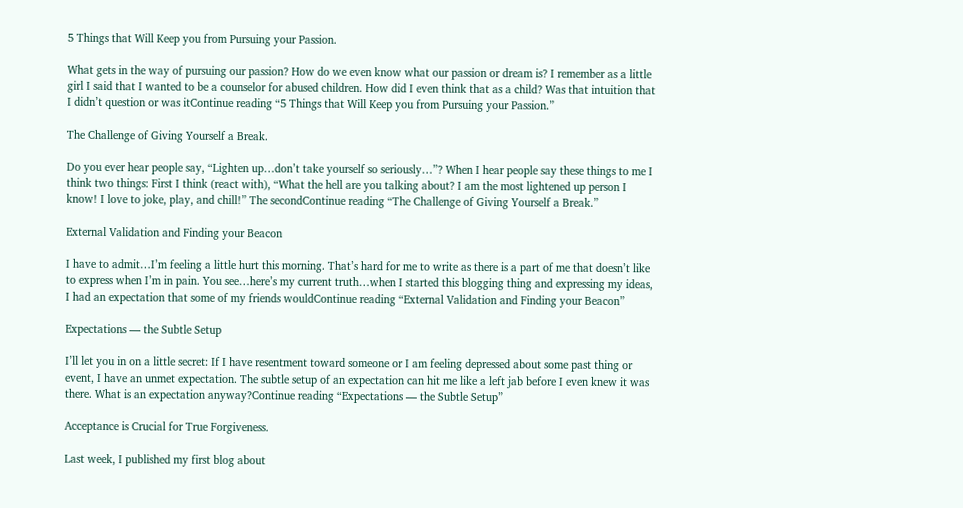5 Things that Will Keep you from Pursuing your Passion.

What gets in the way of pursuing our passion? How do we even know what our passion or dream is? I remember as a little girl I said that I wanted to be a counselor for abused children. How did I even think that as a child? Was that intuition that I didn’t question or was itContinue reading “5 Things that Will Keep you from Pursuing your Passion.”

The Challenge of Giving Yourself a Break.

Do you ever hear people say, “Lighten up…don’t take yourself so seriously…”? When I hear people say these things to me I think two things: First I think (react with), “What the hell are you talking about? I am the most lightened up person I know! I love to joke, play, and chill!” The secondContinue reading “The Challenge of Giving Yourself a Break.”

External Validation and Finding your Beacon

I have to admit…I’m feeling a little hurt this morning. That’s hard for me to write as there is a part of me that doesn’t like to express when I’m in pain. You see…here’s my current truth…when I started this blogging thing and expressing my ideas, I had an expectation that some of my friends wouldContinue reading “External Validation and Finding your Beacon”

Expectations — the Subtle Setup

I’ll let you in on a little secret: If I have resentment toward someone or I am feeling depressed about some past thing or event, I have an unmet expectation. The subtle setup of an expectation can hit me like a left jab before I even knew it was there. What is an expectation anyway?Continue reading “Expectations — the Subtle Setup”

Acceptance is Crucial for True Forgiveness.

Last week, I published my first blog about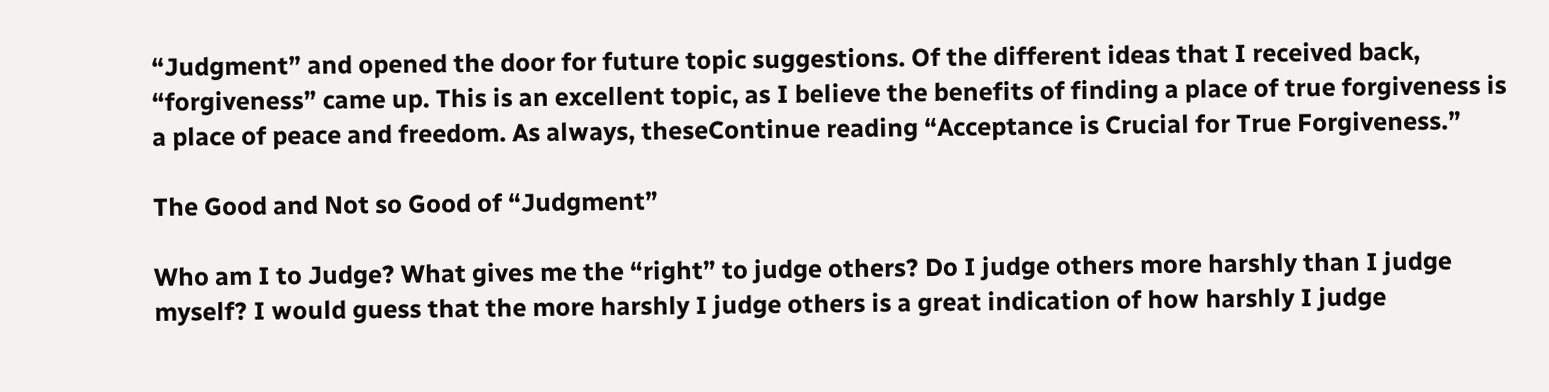“Judgment” and opened the door for future topic suggestions. Of the different ideas that I received back, “forgiveness” came up. This is an excellent topic, as I believe the benefits of finding a place of true forgiveness is a place of peace and freedom. As always, theseContinue reading “Acceptance is Crucial for True Forgiveness.”

The Good and Not so Good of “Judgment”

Who am I to Judge? What gives me the “right” to judge others? Do I judge others more harshly than I judge myself? I would guess that the more harshly I judge others is a great indication of how harshly I judge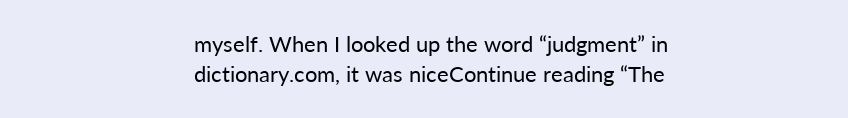myself. When I looked up the word “judgment” in dictionary.com, it was niceContinue reading “The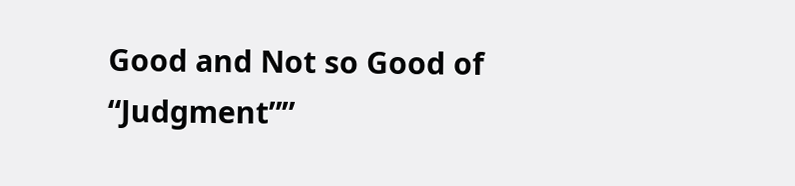Good and Not so Good of “Judgment””